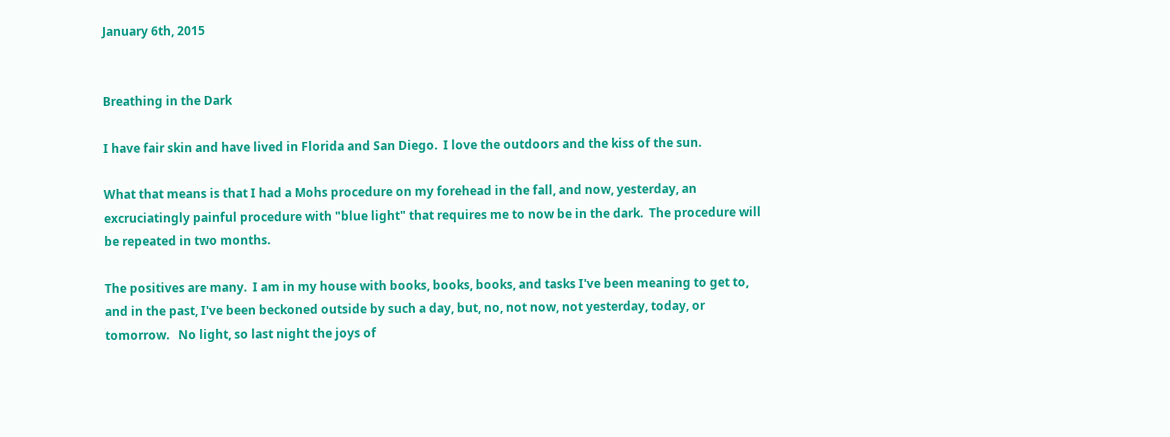January 6th, 2015


Breathing in the Dark

I have fair skin and have lived in Florida and San Diego.  I love the outdoors and the kiss of the sun.

What that means is that I had a Mohs procedure on my forehead in the fall, and now, yesterday, an excruciatingly painful procedure with "blue light" that requires me to now be in the dark.  The procedure will be repeated in two months.

The positives are many.  I am in my house with books, books, books, and tasks I've been meaning to get to, and in the past, I've been beckoned outside by such a day, but, no, not now, not yesterday, today, or tomorrow.   No light, so last night the joys of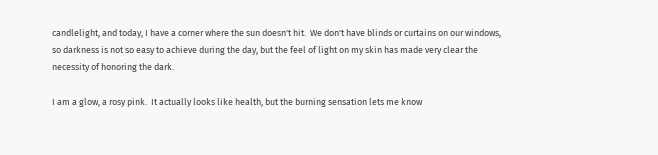candlelight, and today, I have a corner where the sun doesn't hit.  We don't have blinds or curtains on our windows, so darkness is not so easy to achieve during the day, but the feel of light on my skin has made very clear the necessity of honoring the dark.

I am a glow, a rosy pink.  It actually looks like health, but the burning sensation lets me know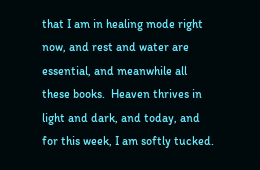that I am in healing mode right now, and rest and water are essential, and meanwhile all these books.  Heaven thrives in light and dark, and today, and for this week, I am softly tucked.